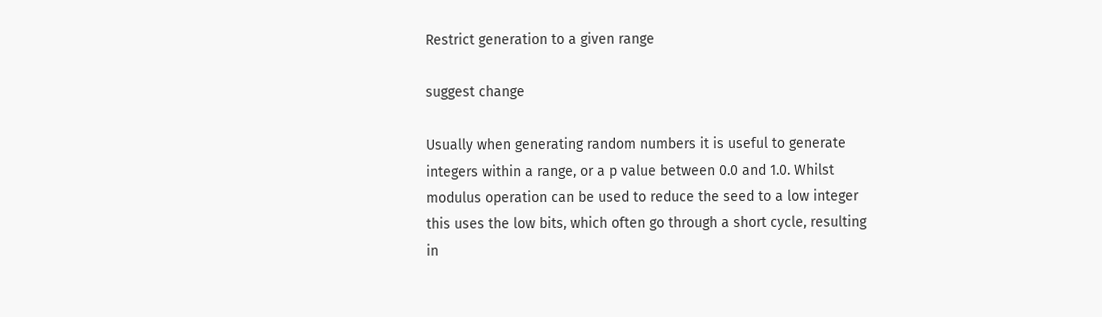Restrict generation to a given range

suggest change

Usually when generating random numbers it is useful to generate integers within a range, or a p value between 0.0 and 1.0. Whilst modulus operation can be used to reduce the seed to a low integer this uses the low bits, which often go through a short cycle, resulting in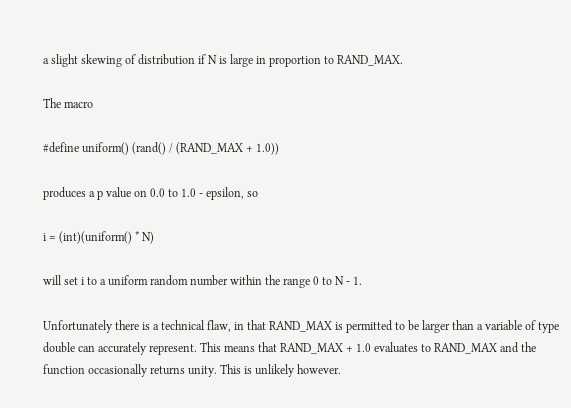a slight skewing of distribution if N is large in proportion to RAND_MAX.

The macro

#define uniform() (rand() / (RAND_MAX + 1.0))

produces a p value on 0.0 to 1.0 - epsilon, so

i = (int)(uniform() * N)

will set i to a uniform random number within the range 0 to N - 1.

Unfortunately there is a technical flaw, in that RAND_MAX is permitted to be larger than a variable of type double can accurately represent. This means that RAND_MAX + 1.0 evaluates to RAND_MAX and the function occasionally returns unity. This is unlikely however.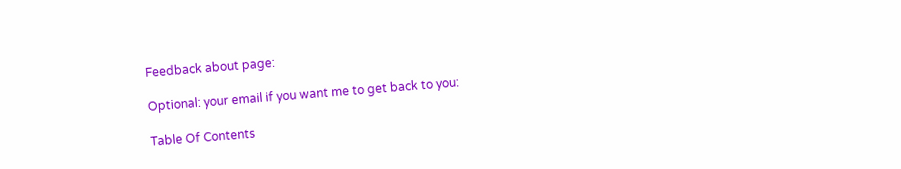Feedback about page:

Optional: your email if you want me to get back to you:

Table Of Contents